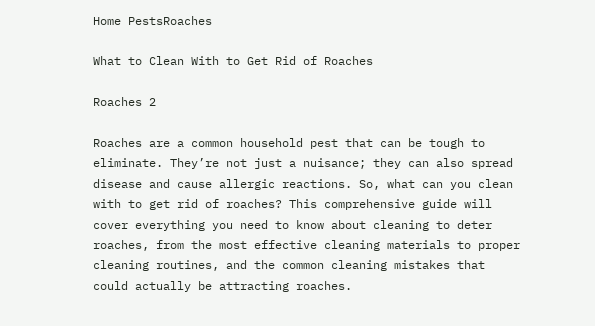Home PestsRoaches

What to Clean With to Get Rid of Roaches

Roaches 2

Roaches are a common household pest that can be tough to eliminate. They’re not just a nuisance; they can also spread disease and cause allergic reactions. So, what can you clean with to get rid of roaches? This comprehensive guide will cover everything you need to know about cleaning to deter roaches, from the most effective cleaning materials to proper cleaning routines, and the common cleaning mistakes that could actually be attracting roaches.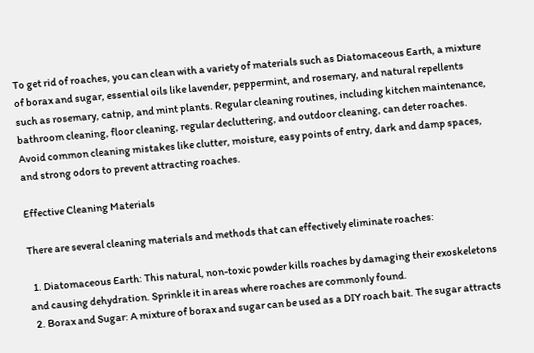To get rid of roaches, you can clean with a variety of materials such as Diatomaceous Earth, a mixture of borax and sugar, essential oils like lavender, peppermint, and rosemary, and natural repellents such as rosemary, catnip, and mint plants. Regular cleaning routines, including kitchen maintenance, bathroom cleaning, floor cleaning, regular decluttering, and outdoor cleaning, can deter roaches. Avoid common cleaning mistakes like clutter, moisture, easy points of entry, dark and damp spaces, and strong odors to prevent attracting roaches.

Effective Cleaning Materials

There are several cleaning materials and methods that can effectively eliminate roaches:

  1. Diatomaceous Earth: This natural, non-toxic powder kills roaches by damaging their exoskeletons and causing dehydration. Sprinkle it in areas where roaches are commonly found.
  2. Borax and Sugar: A mixture of borax and sugar can be used as a DIY roach bait. The sugar attracts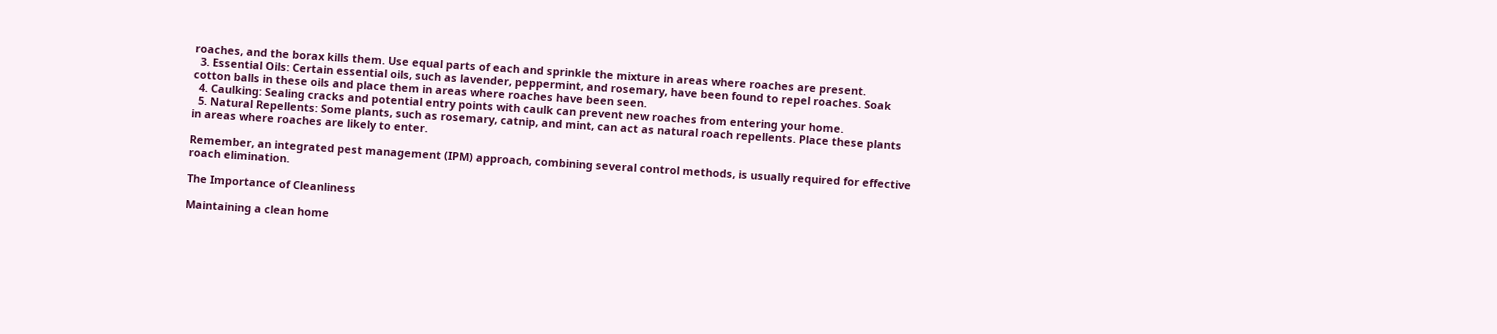roaches, and the borax kills them. Use equal parts of each and sprinkle the mixture in areas where roaches are present.
  3. Essential Oils: Certain essential oils, such as lavender, peppermint, and rosemary, have been found to repel roaches. Soak cotton balls in these oils and place them in areas where roaches have been seen.
  4. Caulking: Sealing cracks and potential entry points with caulk can prevent new roaches from entering your home.
  5. Natural Repellents: Some plants, such as rosemary, catnip, and mint, can act as natural roach repellents. Place these plants in areas where roaches are likely to enter.

Remember, an integrated pest management (IPM) approach, combining several control methods, is usually required for effective roach elimination.

The Importance of Cleanliness

Maintaining a clean home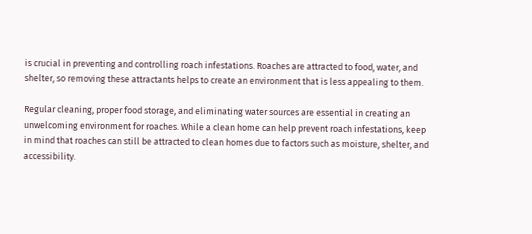is crucial in preventing and controlling roach infestations. Roaches are attracted to food, water, and shelter, so removing these attractants helps to create an environment that is less appealing to them.

Regular cleaning, proper food storage, and eliminating water sources are essential in creating an unwelcoming environment for roaches. While a clean home can help prevent roach infestations, keep in mind that roaches can still be attracted to clean homes due to factors such as moisture, shelter, and accessibility.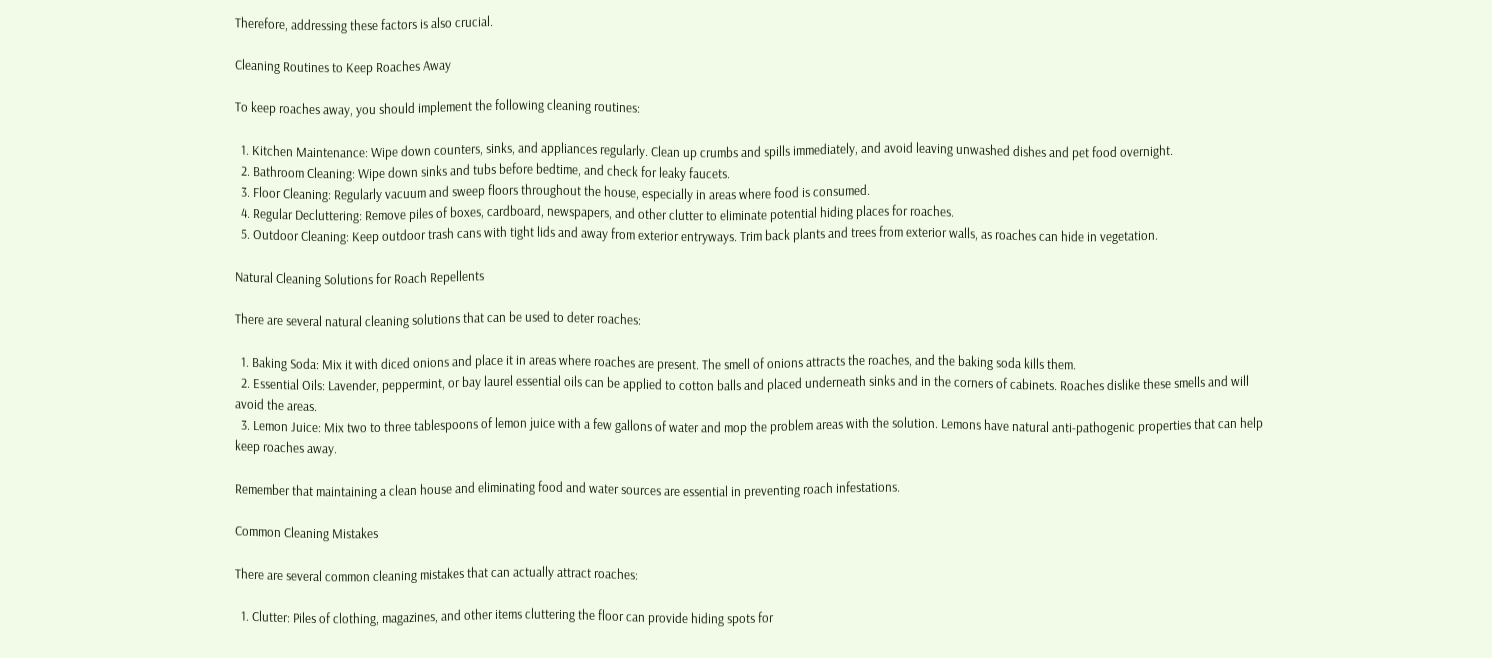Therefore, addressing these factors is also crucial.

Cleaning Routines to Keep Roaches Away

To keep roaches away, you should implement the following cleaning routines:

  1. Kitchen Maintenance: Wipe down counters, sinks, and appliances regularly. Clean up crumbs and spills immediately, and avoid leaving unwashed dishes and pet food overnight.
  2. Bathroom Cleaning: Wipe down sinks and tubs before bedtime, and check for leaky faucets.
  3. Floor Cleaning: Regularly vacuum and sweep floors throughout the house, especially in areas where food is consumed.
  4. Regular Decluttering: Remove piles of boxes, cardboard, newspapers, and other clutter to eliminate potential hiding places for roaches.
  5. Outdoor Cleaning: Keep outdoor trash cans with tight lids and away from exterior entryways. Trim back plants and trees from exterior walls, as roaches can hide in vegetation.

Natural Cleaning Solutions for Roach Repellents

There are several natural cleaning solutions that can be used to deter roaches:

  1. Baking Soda: Mix it with diced onions and place it in areas where roaches are present. The smell of onions attracts the roaches, and the baking soda kills them.
  2. Essential Oils: Lavender, peppermint, or bay laurel essential oils can be applied to cotton balls and placed underneath sinks and in the corners of cabinets. Roaches dislike these smells and will avoid the areas.
  3. Lemon Juice: Mix two to three tablespoons of lemon juice with a few gallons of water and mop the problem areas with the solution. Lemons have natural anti-pathogenic properties that can help keep roaches away.

Remember that maintaining a clean house and eliminating food and water sources are essential in preventing roach infestations.

Common Cleaning Mistakes

There are several common cleaning mistakes that can actually attract roaches:

  1. Clutter: Piles of clothing, magazines, and other items cluttering the floor can provide hiding spots for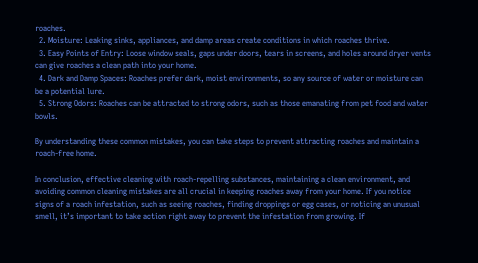roaches.
  2. Moisture: Leaking sinks, appliances, and damp areas create conditions in which roaches thrive.
  3. Easy Points of Entry: Loose window seals, gaps under doors, tears in screens, and holes around dryer vents can give roaches a clean path into your home.
  4. Dark and Damp Spaces: Roaches prefer dark, moist environments, so any source of water or moisture can be a potential lure.
  5. Strong Odors: Roaches can be attracted to strong odors, such as those emanating from pet food and water bowls.

By understanding these common mistakes, you can take steps to prevent attracting roaches and maintain a roach-free home.

In conclusion, effective cleaning with roach-repelling substances, maintaining a clean environment, and avoiding common cleaning mistakes are all crucial in keeping roaches away from your home. If you notice signs of a roach infestation, such as seeing roaches, finding droppings or egg cases, or noticing an unusual smell, it’s important to take action right away to prevent the infestation from growing. If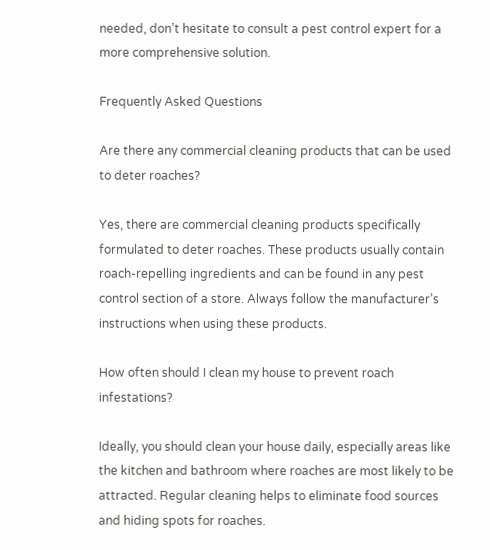needed, don’t hesitate to consult a pest control expert for a more comprehensive solution.

Frequently Asked Questions

Are there any commercial cleaning products that can be used to deter roaches?

Yes, there are commercial cleaning products specifically formulated to deter roaches. These products usually contain roach-repelling ingredients and can be found in any pest control section of a store. Always follow the manufacturer’s instructions when using these products.

How often should I clean my house to prevent roach infestations?

Ideally, you should clean your house daily, especially areas like the kitchen and bathroom where roaches are most likely to be attracted. Regular cleaning helps to eliminate food sources and hiding spots for roaches.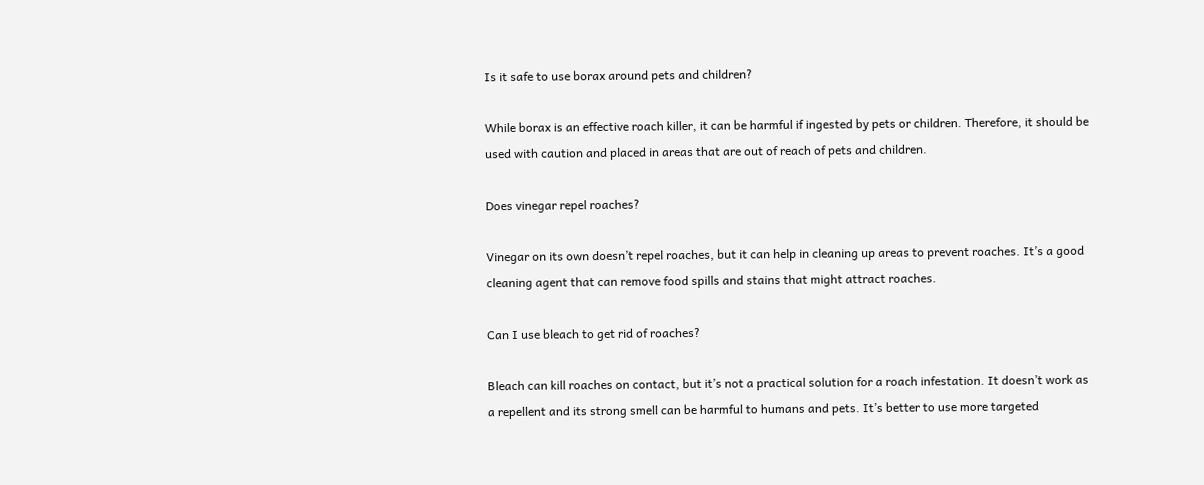Is it safe to use borax around pets and children?

While borax is an effective roach killer, it can be harmful if ingested by pets or children. Therefore, it should be used with caution and placed in areas that are out of reach of pets and children.

Does vinegar repel roaches?

Vinegar on its own doesn’t repel roaches, but it can help in cleaning up areas to prevent roaches. It’s a good cleaning agent that can remove food spills and stains that might attract roaches.

Can I use bleach to get rid of roaches?

Bleach can kill roaches on contact, but it’s not a practical solution for a roach infestation. It doesn’t work as a repellent and its strong smell can be harmful to humans and pets. It’s better to use more targeted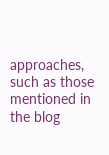approaches, such as those mentioned in the blog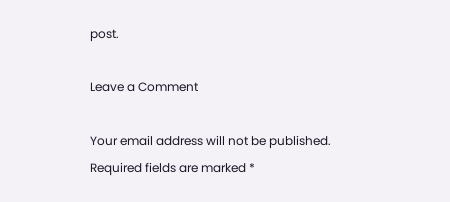post.

Leave a Comment

Your email address will not be published. Required fields are marked *